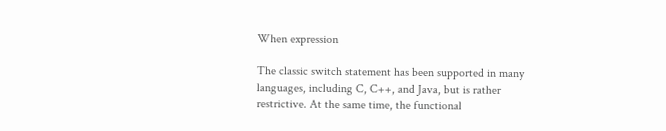When expression

The classic switch statement has been supported in many languages, including C, C++, and Java, but is rather restrictive. At the same time, the functional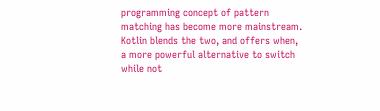programming concept of pattern matching has become more mainstream. Kotlin blends the two, and offers when, a more powerful alternative to switch while not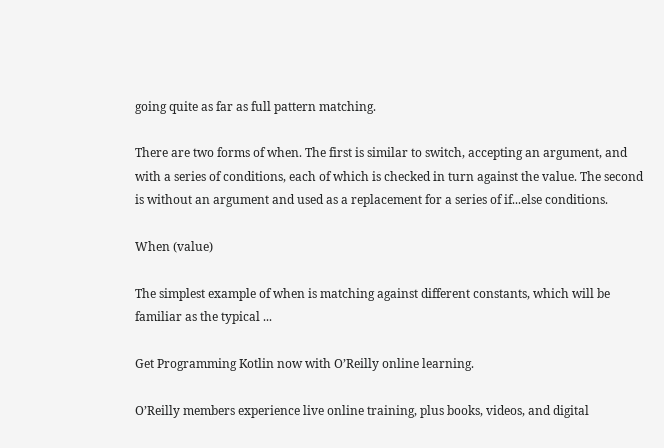going quite as far as full pattern matching.

There are two forms of when. The first is similar to switch, accepting an argument, and with a series of conditions, each of which is checked in turn against the value. The second is without an argument and used as a replacement for a series of if...else conditions.

When (value)

The simplest example of when is matching against different constants, which will be familiar as the typical ...

Get Programming Kotlin now with O’Reilly online learning.

O’Reilly members experience live online training, plus books, videos, and digital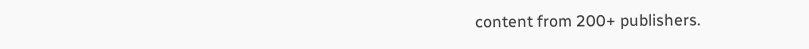content from 200+ publishers.